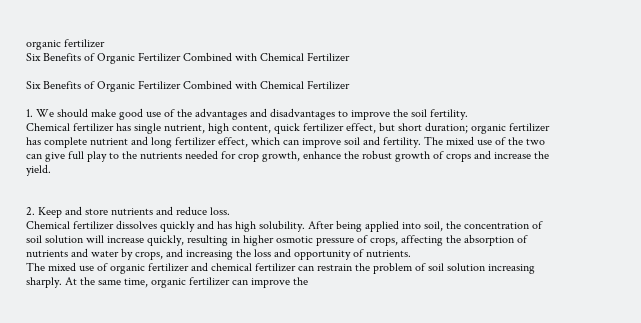organic fertilizer
Six Benefits of Organic Fertilizer Combined with Chemical Fertilizer

Six Benefits of Organic Fertilizer Combined with Chemical Fertilizer

1. We should make good use of the advantages and disadvantages to improve the soil fertility.
Chemical fertilizer has single nutrient, high content, quick fertilizer effect, but short duration; organic fertilizer has complete nutrient and long fertilizer effect, which can improve soil and fertility. The mixed use of the two can give full play to the nutrients needed for crop growth, enhance the robust growth of crops and increase the yield.


2. Keep and store nutrients and reduce loss.
Chemical fertilizer dissolves quickly and has high solubility. After being applied into soil, the concentration of soil solution will increase quickly, resulting in higher osmotic pressure of crops, affecting the absorption of nutrients and water by crops, and increasing the loss and opportunity of nutrients.
The mixed use of organic fertilizer and chemical fertilizer can restrain the problem of soil solution increasing sharply. At the same time, organic fertilizer can improve the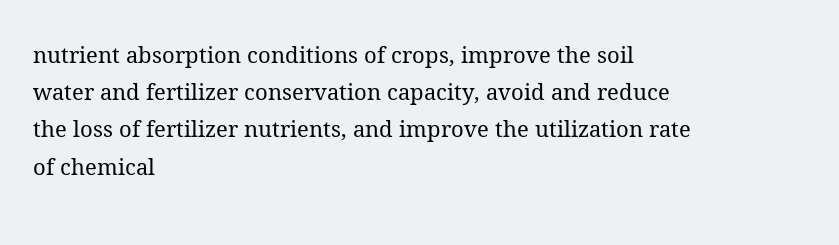nutrient absorption conditions of crops, improve the soil water and fertilizer conservation capacity, avoid and reduce the loss of fertilizer nutrients, and improve the utilization rate of chemical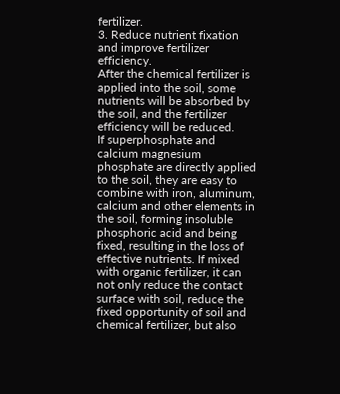fertilizer.
3. Reduce nutrient fixation and improve fertilizer efficiency.
After the chemical fertilizer is applied into the soil, some nutrients will be absorbed by the soil, and the fertilizer efficiency will be reduced.
If superphosphate and calcium magnesium phosphate are directly applied to the soil, they are easy to combine with iron, aluminum, calcium and other elements in the soil, forming insoluble phosphoric acid and being fixed, resulting in the loss of effective nutrients. If mixed with organic fertilizer, it can not only reduce the contact surface with soil, reduce the fixed opportunity of soil and chemical fertilizer, but also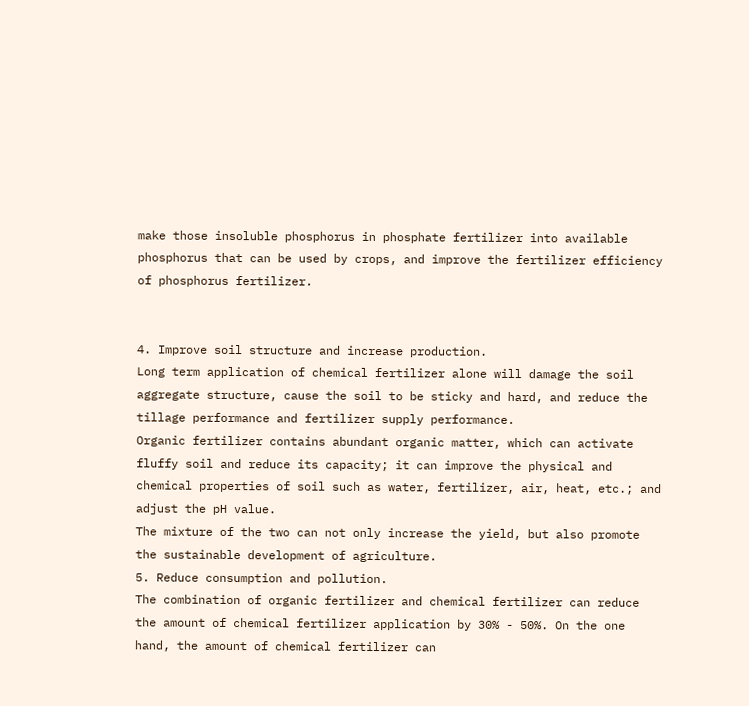make those insoluble phosphorus in phosphate fertilizer into available phosphorus that can be used by crops, and improve the fertilizer efficiency of phosphorus fertilizer.


4. Improve soil structure and increase production.
Long term application of chemical fertilizer alone will damage the soil aggregate structure, cause the soil to be sticky and hard, and reduce the tillage performance and fertilizer supply performance.
Organic fertilizer contains abundant organic matter, which can activate fluffy soil and reduce its capacity; it can improve the physical and chemical properties of soil such as water, fertilizer, air, heat, etc.; and adjust the pH value.
The mixture of the two can not only increase the yield, but also promote the sustainable development of agriculture.
5. Reduce consumption and pollution.
The combination of organic fertilizer and chemical fertilizer can reduce the amount of chemical fertilizer application by 30% - 50%. On the one hand, the amount of chemical fertilizer can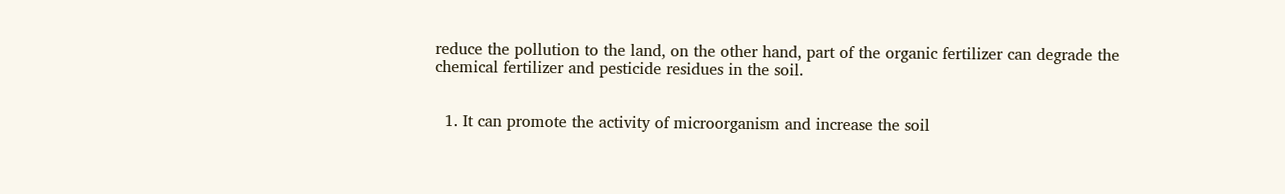reduce the pollution to the land, on the other hand, part of the organic fertilizer can degrade the chemical fertilizer and pesticide residues in the soil.


  1. It can promote the activity of microorganism and increase the soil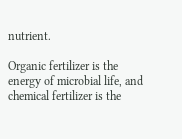nutrient.

Organic fertilizer is the energy of microbial life, and chemical fertilizer is the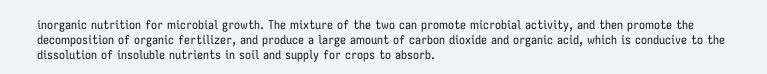inorganic nutrition for microbial growth. The mixture of the two can promote microbial activity, and then promote the decomposition of organic fertilizer, and produce a large amount of carbon dioxide and organic acid, which is conducive to the dissolution of insoluble nutrients in soil and supply for crops to absorb.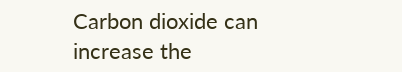Carbon dioxide can increase the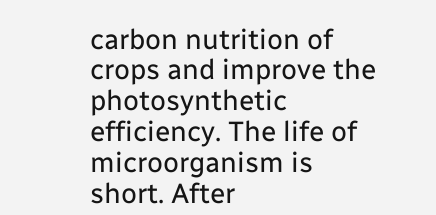carbon nutrition of crops and improve the photosynthetic efficiency. The life of microorganism is short. After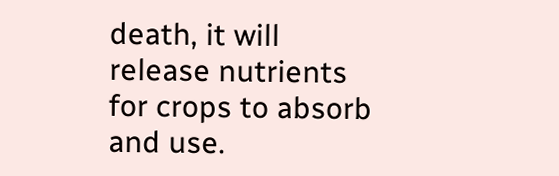death, it will release nutrients for crops to absorb and use.